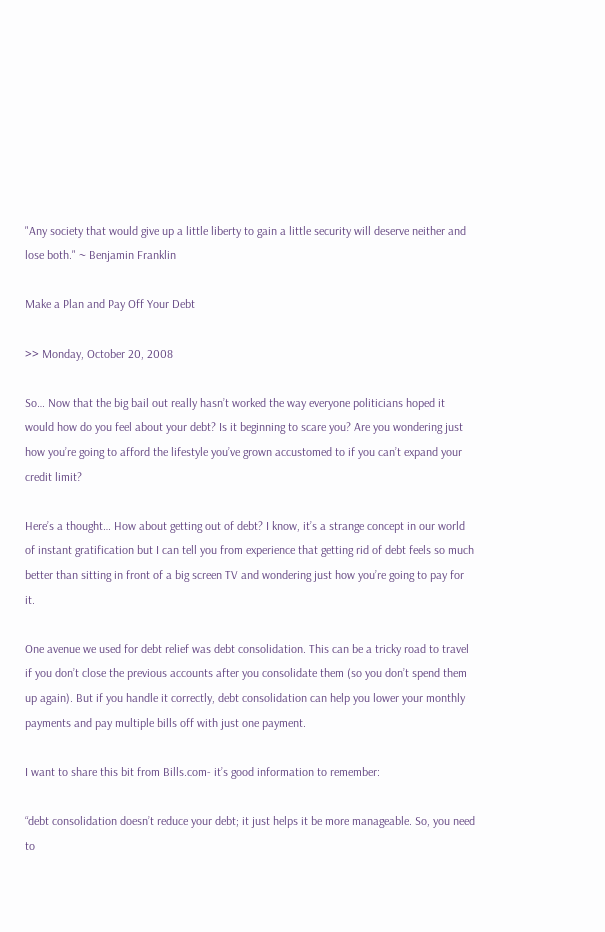"Any society that would give up a little liberty to gain a little security will deserve neither and lose both." ~ Benjamin Franklin

Make a Plan and Pay Off Your Debt

>> Monday, October 20, 2008

So… Now that the big bail out really hasn’t worked the way everyone politicians hoped it would how do you feel about your debt? Is it beginning to scare you? Are you wondering just how you’re going to afford the lifestyle you’ve grown accustomed to if you can’t expand your credit limit?

Here’s a thought… How about getting out of debt? I know, it’s a strange concept in our world of instant gratification but I can tell you from experience that getting rid of debt feels so much better than sitting in front of a big screen TV and wondering just how you’re going to pay for it.

One avenue we used for debt relief was debt consolidation. This can be a tricky road to travel if you don’t close the previous accounts after you consolidate them (so you don’t spend them up again). But if you handle it correctly, debt consolidation can help you lower your monthly payments and pay multiple bills off with just one payment.

I want to share this bit from Bills.com- it’s good information to remember:

“debt consolidation doesn’t reduce your debt; it just helps it be more manageable. So, you need to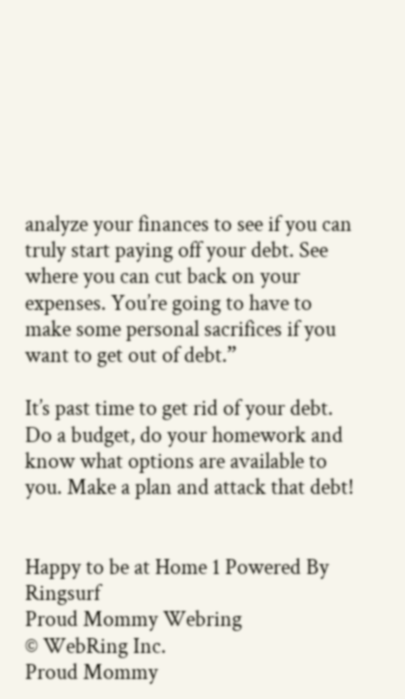analyze your finances to see if you can truly start paying off your debt. See where you can cut back on your expenses. You’re going to have to make some personal sacrifices if you want to get out of debt.”

It’s past time to get rid of your debt. Do a budget, do your homework and know what options are available to you. Make a plan and attack that debt!


Happy to be at Home 1 Powered By Ringsurf
Proud Mommy Webring
© WebRing Inc.
Proud Mommy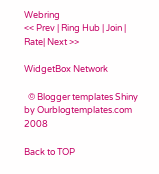Webring
<< Prev | Ring Hub | Join | Rate| Next >>

WidgetBox Network

  © Blogger templates Shiny by Ourblogtemplates.com 2008

Back to TOP